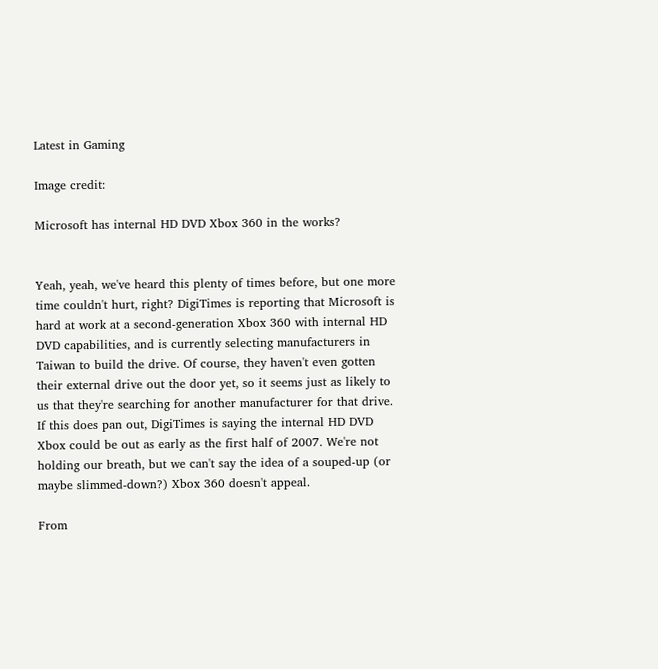Latest in Gaming

Image credit:

Microsoft has internal HD DVD Xbox 360 in the works?


Yeah, yeah, we've heard this plenty of times before, but one more time couldn't hurt, right? DigiTimes is reporting that Microsoft is hard at work at a second-generation Xbox 360 with internal HD DVD capabilities, and is currently selecting manufacturers in Taiwan to build the drive. Of course, they haven't even gotten their external drive out the door yet, so it seems just as likely to us that they're searching for another manufacturer for that drive. If this does pan out, DigiTimes is saying the internal HD DVD Xbox could be out as early as the first half of 2007. We're not holding our breath, but we can't say the idea of a souped-up (or maybe slimmed-down?) Xbox 360 doesn't appeal.

From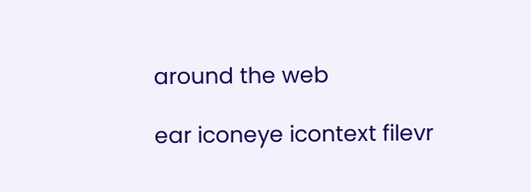around the web

ear iconeye icontext filevr